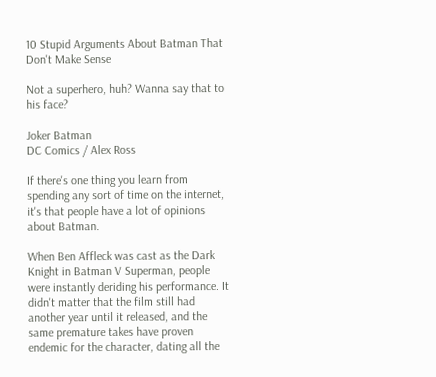10 Stupid Arguments About Batman That Don't Make Sense

Not a superhero, huh? Wanna say that to his face?

Joker Batman
DC Comics / Alex Ross

If there's one thing you learn from spending any sort of time on the internet, it's that people have a lot of opinions about Batman.

When Ben Affleck was cast as the Dark Knight in Batman V Superman, people were instantly deriding his performance. It didn't matter that the film still had another year until it released, and the same premature takes have proven endemic for the character, dating all the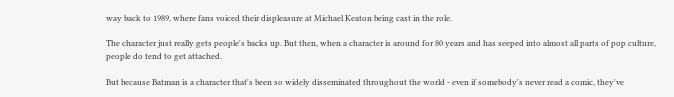way back to 1989, where fans voiced their displeasure at Michael Keaton being cast in the role.

The character just really gets people's backs up. But then, when a character is around for 80 years and has seeped into almost all parts of pop culture, people do tend to get attached.

But because Batman is a character that's been so widely disseminated throughout the world - even if somebody's never read a comic, they've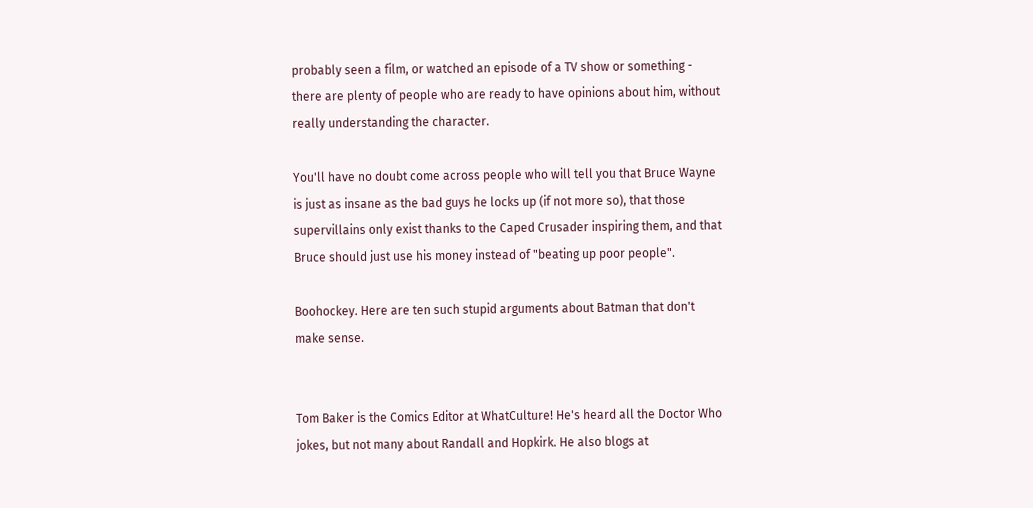probably seen a film, or watched an episode of a TV show or something - there are plenty of people who are ready to have opinions about him, without really understanding the character.

You'll have no doubt come across people who will tell you that Bruce Wayne is just as insane as the bad guys he locks up (if not more so), that those supervillains only exist thanks to the Caped Crusader inspiring them, and that Bruce should just use his money instead of "beating up poor people".

Boohockey. Here are ten such stupid arguments about Batman that don't make sense.


Tom Baker is the Comics Editor at WhatCulture! He's heard all the Doctor Who jokes, but not many about Randall and Hopkirk. He also blogs at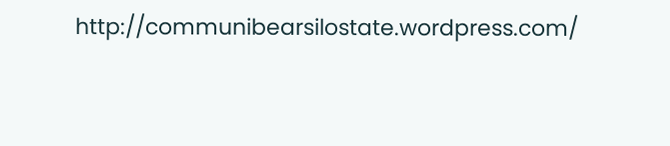http://communibearsilostate.wordpress.com/